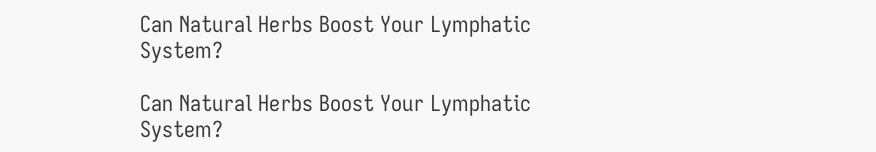Can Natural Herbs Boost Your Lymphatic System?

Can Natural Herbs Boost Your Lymphatic System?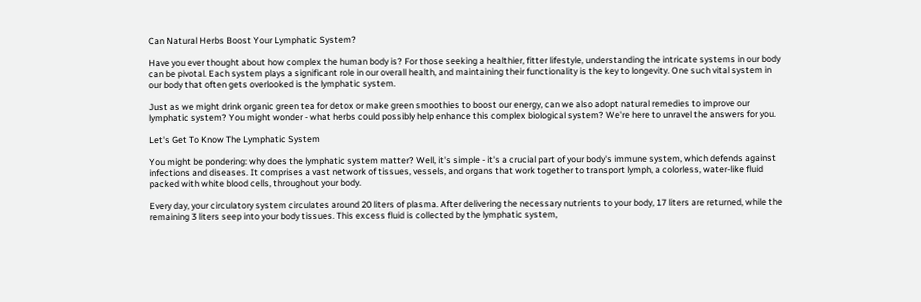Can Natural Herbs Boost Your Lymphatic System?

Have you ever thought about how complex the human body is? For those seeking a healthier, fitter lifestyle, understanding the intricate systems in our body can be pivotal. Each system plays a significant role in our overall health, and maintaining their functionality is the key to longevity. One such vital system in our body that often gets overlooked is the lymphatic system.

Just as we might drink organic green tea for detox or make green smoothies to boost our energy, can we also adopt natural remedies to improve our lymphatic system? You might wonder - what herbs could possibly help enhance this complex biological system? We're here to unravel the answers for you.

Let's Get To Know The Lymphatic System

You might be pondering: why does the lymphatic system matter? Well, it's simple - it's a crucial part of your body's immune system, which defends against infections and diseases. It comprises a vast network of tissues, vessels, and organs that work together to transport lymph, a colorless, water-like fluid packed with white blood cells, throughout your body.

Every day, your circulatory system circulates around 20 liters of plasma. After delivering the necessary nutrients to your body, 17 liters are returned, while the remaining 3 liters seep into your body tissues. This excess fluid is collected by the lymphatic system,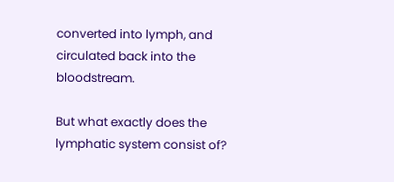converted into lymph, and circulated back into the bloodstream.

But what exactly does the lymphatic system consist of?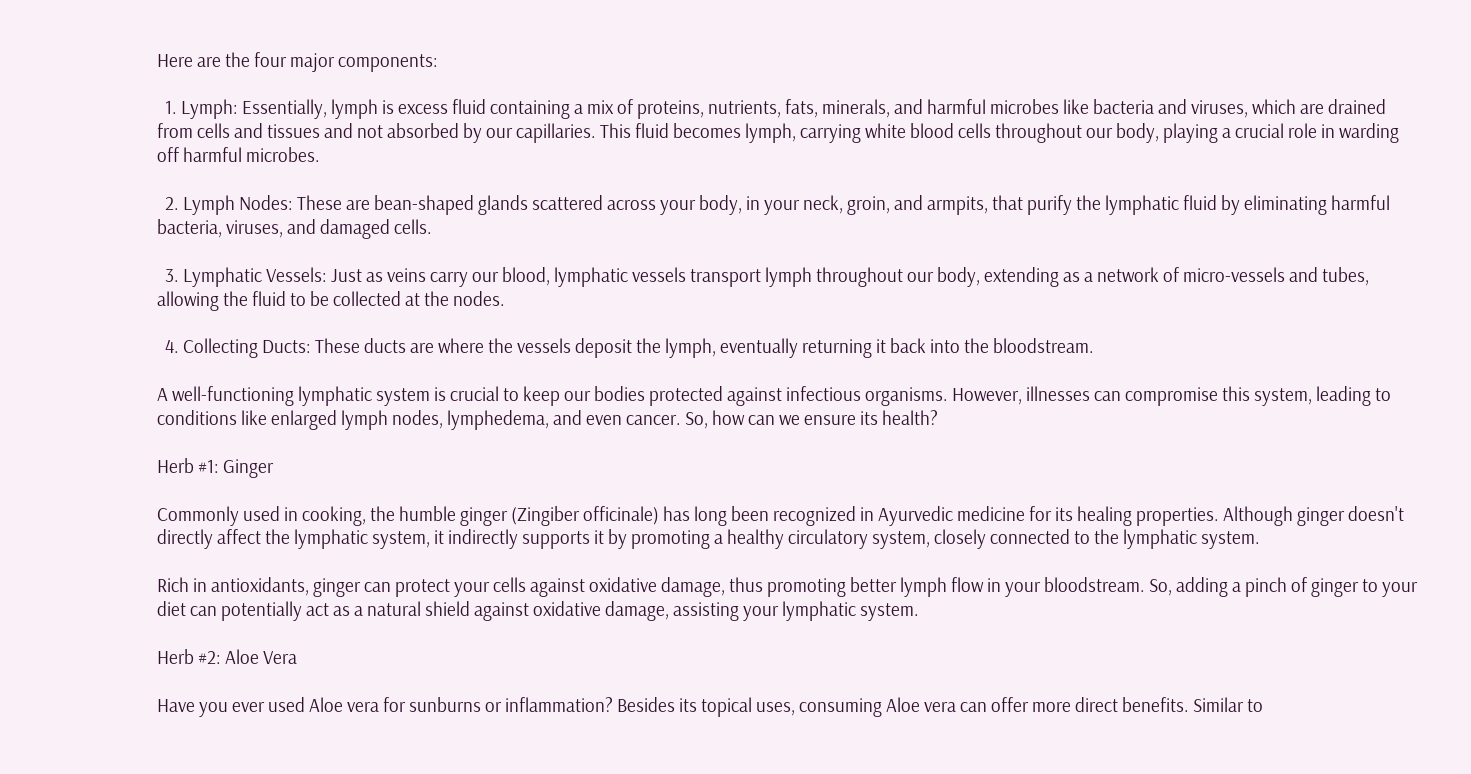Here are the four major components:

  1. Lymph: Essentially, lymph is excess fluid containing a mix of proteins, nutrients, fats, minerals, and harmful microbes like bacteria and viruses, which are drained from cells and tissues and not absorbed by our capillaries. This fluid becomes lymph, carrying white blood cells throughout our body, playing a crucial role in warding off harmful microbes.

  2. Lymph Nodes: These are bean-shaped glands scattered across your body, in your neck, groin, and armpits, that purify the lymphatic fluid by eliminating harmful bacteria, viruses, and damaged cells.

  3. Lymphatic Vessels: Just as veins carry our blood, lymphatic vessels transport lymph throughout our body, extending as a network of micro-vessels and tubes, allowing the fluid to be collected at the nodes.

  4. Collecting Ducts: These ducts are where the vessels deposit the lymph, eventually returning it back into the bloodstream.

A well-functioning lymphatic system is crucial to keep our bodies protected against infectious organisms. However, illnesses can compromise this system, leading to conditions like enlarged lymph nodes, lymphedema, and even cancer. So, how can we ensure its health?

Herb #1: Ginger

Commonly used in cooking, the humble ginger (Zingiber officinale) has long been recognized in Ayurvedic medicine for its healing properties. Although ginger doesn't directly affect the lymphatic system, it indirectly supports it by promoting a healthy circulatory system, closely connected to the lymphatic system.

Rich in antioxidants, ginger can protect your cells against oxidative damage, thus promoting better lymph flow in your bloodstream. So, adding a pinch of ginger to your diet can potentially act as a natural shield against oxidative damage, assisting your lymphatic system.

Herb #2: Aloe Vera

Have you ever used Aloe vera for sunburns or inflammation? Besides its topical uses, consuming Aloe vera can offer more direct benefits. Similar to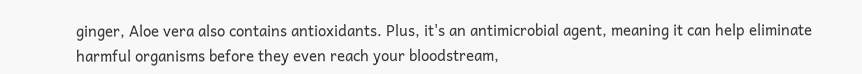ginger, Aloe vera also contains antioxidants. Plus, it's an antimicrobial agent, meaning it can help eliminate harmful organisms before they even reach your bloodstream,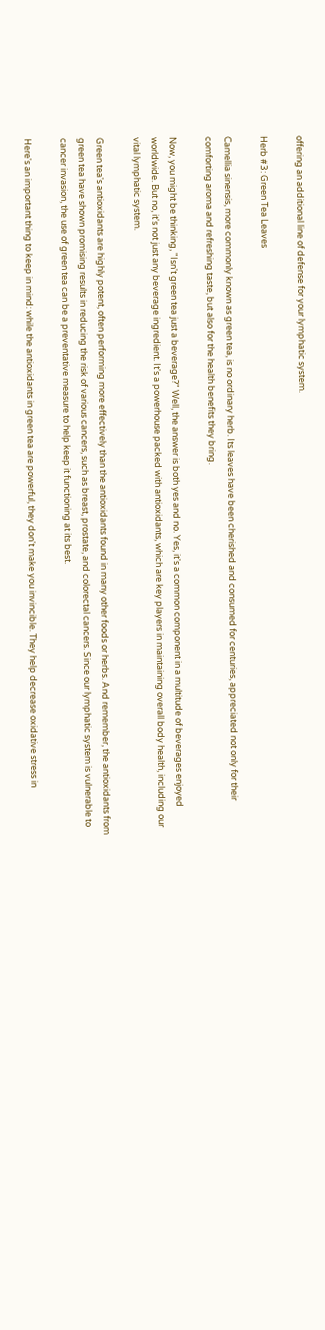offering an additional line of defense for your lymphatic system.

Herb #3: Green Tea Leaves

Camellia sinensis, more commonly known as green tea, is no ordinary herb. Its leaves have been cherished and consumed for centuries, appreciated not only for their comforting aroma and refreshing taste, but also for the health benefits they bring.

Now, you might be thinking, "Isn't green tea just a beverage?" Well, the answer is both yes and no. Yes, it's a common component in a multitude of beverages enjoyed worldwide. But no, it's not just any beverage ingredient. It's a powerhouse packed with antioxidants, which are key players in maintaining overall body health, including our vital lymphatic system.

Green tea's antioxidants are highly potent, often performing more effectively than the antioxidants found in many other foods or herbs. And remember, the antioxidants from green tea have shown promising results in reducing the risk of various cancers, such as breast, prostate, and colorectal cancers. Since our lymphatic system is vulnerable to cancer invasion, the use of green tea can be a preventative measure to help keep it functioning at its best.

Here's an important thing to keep in mind: while the antioxidants in green tea are powerful, they don't make you invincible. They help decrease oxidative stress in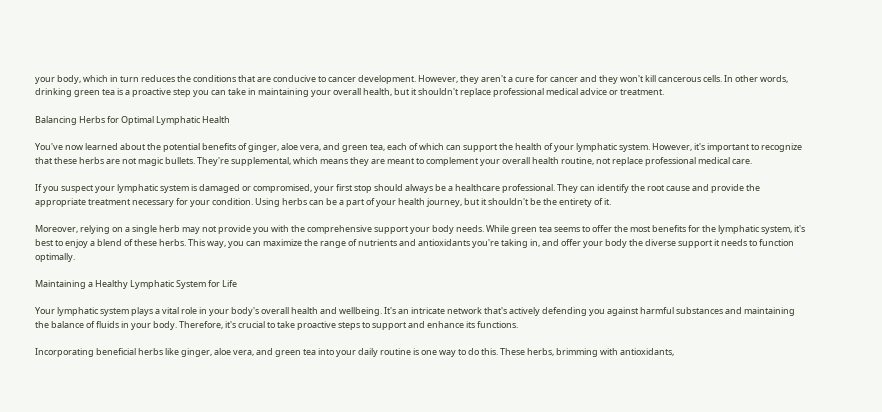your body, which in turn reduces the conditions that are conducive to cancer development. However, they aren't a cure for cancer and they won't kill cancerous cells. In other words, drinking green tea is a proactive step you can take in maintaining your overall health, but it shouldn't replace professional medical advice or treatment.

Balancing Herbs for Optimal Lymphatic Health

You've now learned about the potential benefits of ginger, aloe vera, and green tea, each of which can support the health of your lymphatic system. However, it's important to recognize that these herbs are not magic bullets. They're supplemental, which means they are meant to complement your overall health routine, not replace professional medical care.

If you suspect your lymphatic system is damaged or compromised, your first stop should always be a healthcare professional. They can identify the root cause and provide the appropriate treatment necessary for your condition. Using herbs can be a part of your health journey, but it shouldn't be the entirety of it.

Moreover, relying on a single herb may not provide you with the comprehensive support your body needs. While green tea seems to offer the most benefits for the lymphatic system, it's best to enjoy a blend of these herbs. This way, you can maximize the range of nutrients and antioxidants you're taking in, and offer your body the diverse support it needs to function optimally.

Maintaining a Healthy Lymphatic System for Life

Your lymphatic system plays a vital role in your body's overall health and wellbeing. It's an intricate network that's actively defending you against harmful substances and maintaining the balance of fluids in your body. Therefore, it's crucial to take proactive steps to support and enhance its functions.

Incorporating beneficial herbs like ginger, aloe vera, and green tea into your daily routine is one way to do this. These herbs, brimming with antioxidants,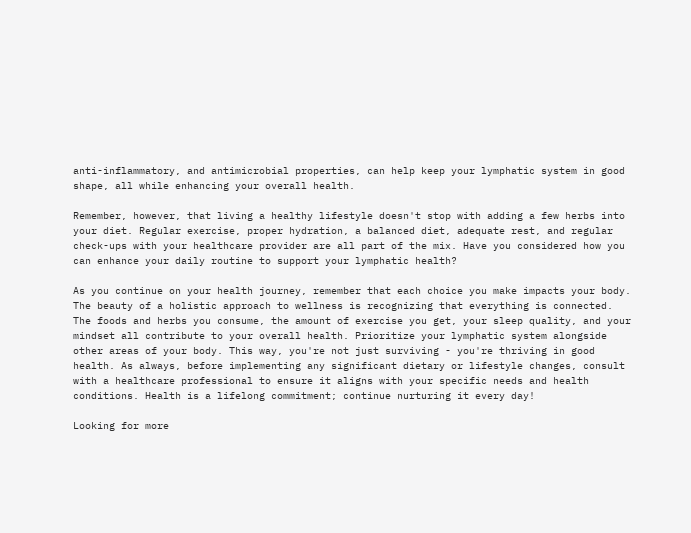anti-inflammatory, and antimicrobial properties, can help keep your lymphatic system in good shape, all while enhancing your overall health.

Remember, however, that living a healthy lifestyle doesn't stop with adding a few herbs into your diet. Regular exercise, proper hydration, a balanced diet, adequate rest, and regular check-ups with your healthcare provider are all part of the mix. Have you considered how you can enhance your daily routine to support your lymphatic health?

As you continue on your health journey, remember that each choice you make impacts your body. The beauty of a holistic approach to wellness is recognizing that everything is connected. The foods and herbs you consume, the amount of exercise you get, your sleep quality, and your mindset all contribute to your overall health. Prioritize your lymphatic system alongside other areas of your body. This way, you're not just surviving - you're thriving in good health. As always, before implementing any significant dietary or lifestyle changes, consult with a healthcare professional to ensure it aligns with your specific needs and health conditions. Health is a lifelong commitment; continue nurturing it every day!

Looking for more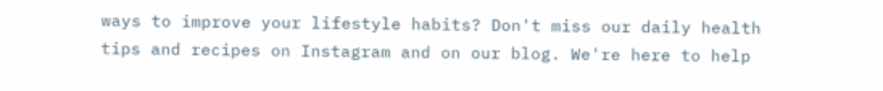ways to improve your lifestyle habits? Don't miss our daily health tips and recipes on Instagram and on our blog. We're here to help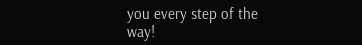you every step of the way!